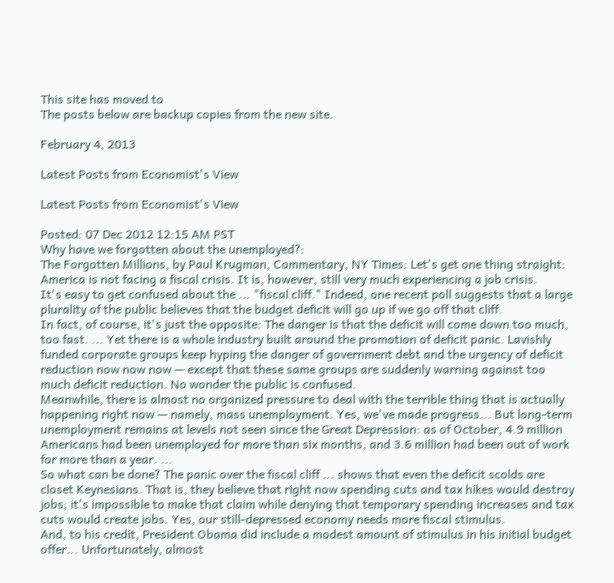This site has moved to
The posts below are backup copies from the new site.

February 4, 2013

Latest Posts from Economist's View

Latest Posts from Economist's View

Posted: 07 Dec 2012 12:15 AM PST
Why have we forgotten about the unemployed?:
The Forgotten Millions, by Paul Krugman, Commentary, NY Times: Let's get one thing straight: America is not facing a fiscal crisis. It is, however, still very much experiencing a job crisis.
It's easy to get confused about the ... "fiscal cliff." Indeed, one recent poll suggests that a large plurality of the public believes that the budget deficit will go up if we go off that cliff.
In fact, of course, it's just the opposite: The danger is that the deficit will come down too much, too fast. ... Yet there is a whole industry built around the promotion of deficit panic. Lavishly funded corporate groups keep hyping the danger of government debt and the urgency of deficit reduction now now now — except that these same groups are suddenly warning against too much deficit reduction. No wonder the public is confused.
Meanwhile, there is almost no organized pressure to deal with the terrible thing that is actually happening right now — namely, mass unemployment. Yes, we've made progress... But long-term unemployment remains at levels not seen since the Great Depression: as of October, 4.9 million Americans had been unemployed for more than six months, and 3.6 million had been out of work for more than a year. ...
So what can be done? The panic over the fiscal cliff ... shows that even the deficit scolds are closet Keynesians. That is, they believe that right now spending cuts and tax hikes would destroy jobs; it's impossible to make that claim while denying that temporary spending increases and tax cuts would create jobs. Yes, our still-depressed economy needs more fiscal stimulus.
And, to his credit, President Obama did include a modest amount of stimulus in his initial budget offer... Unfortunately, almost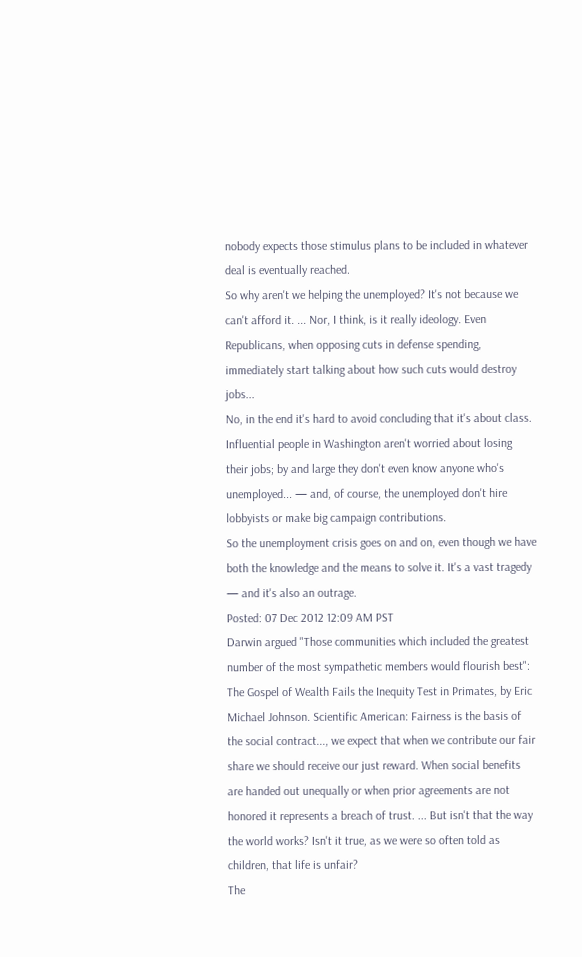nobody expects those stimulus plans to be included in whatever deal is eventually reached.
So why aren't we helping the unemployed? It's not because we can't afford it. ... Nor, I think, is it really ideology. Even Republicans, when opposing cuts in defense spending, immediately start talking about how such cuts would destroy jobs...
No, in the end it's hard to avoid concluding that it's about class. Influential people in Washington aren't worried about losing their jobs; by and large they don't even know anyone who's unemployed... — and, of course, the unemployed don't hire lobbyists or make big campaign contributions.
So the unemployment crisis goes on and on, even though we have both the knowledge and the means to solve it. It's a vast tragedy — and it's also an outrage.
Posted: 07 Dec 2012 12:09 AM PST
Darwin argued "Those communities which included the greatest number of the most sympathetic members would flourish best":
The Gospel of Wealth Fails the Inequity Test in Primates, by Eric Michael Johnson. Scientific American: Fairness is the basis of the social contract..., we expect that when we contribute our fair share we should receive our just reward. When social benefits are handed out unequally or when prior agreements are not honored it represents a breach of trust. ... But isn't that the way the world works? Isn't it true, as we were so often told as children, that life is unfair?
The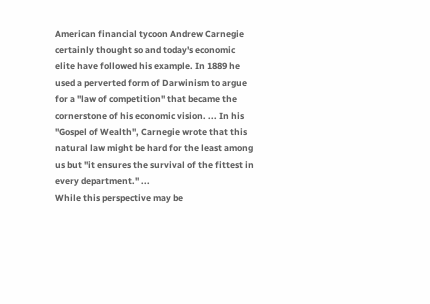American financial tycoon Andrew Carnegie certainly thought so and today's economic elite have followed his example. In 1889 he used a perverted form of Darwinism to argue for a "law of competition" that became the cornerstone of his economic vision. ... In his "Gospel of Wealth", Carnegie wrote that this natural law might be hard for the least among us but "it ensures the survival of the fittest in every department." ...
While this perspective may be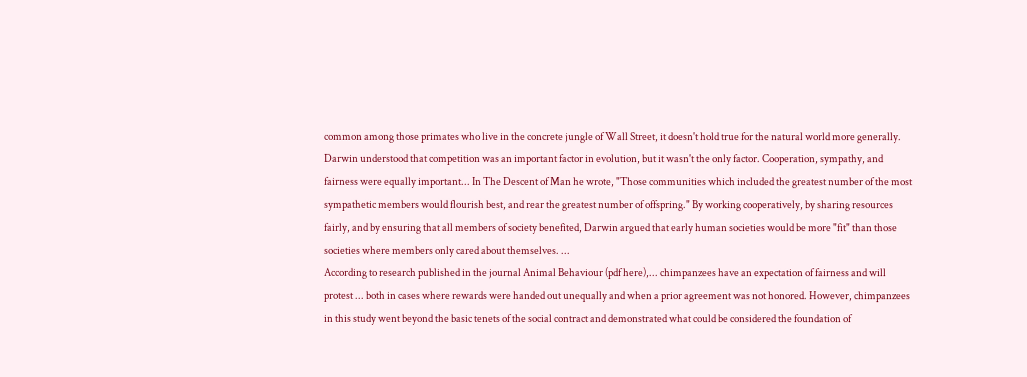common among those primates who live in the concrete jungle of Wall Street, it doesn't hold true for the natural world more generally. Darwin understood that competition was an important factor in evolution, but it wasn't the only factor. Cooperation, sympathy, and fairness were equally important... In The Descent of Man he wrote, "Those communities which included the greatest number of the most sympathetic members would flourish best, and rear the greatest number of offspring." By working cooperatively, by sharing resources fairly, and by ensuring that all members of society benefited, Darwin argued that early human societies would be more "fit" than those societies where members only cared about themselves. ...
According to research published in the journal Animal Behaviour (pdf here),... chimpanzees have an expectation of fairness and will protest ... both in cases where rewards were handed out unequally and when a prior agreement was not honored. However, chimpanzees in this study went beyond the basic tenets of the social contract and demonstrated what could be considered the foundation of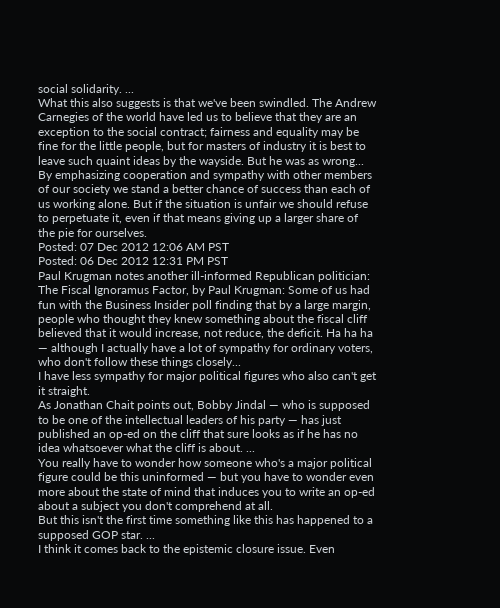social solidarity. ...
What this also suggests is that we've been swindled. The Andrew Carnegies of the world have led us to believe that they are an exception to the social contract; fairness and equality may be fine for the little people, but for masters of industry it is best to leave such quaint ideas by the wayside. But he was as wrong... By emphasizing cooperation and sympathy with other members of our society we stand a better chance of success than each of us working alone. But if the situation is unfair we should refuse to perpetuate it, even if that means giving up a larger share of the pie for ourselves.
Posted: 07 Dec 2012 12:06 AM PST
Posted: 06 Dec 2012 12:31 PM PST
Paul Krugman notes another ill-informed Republican politician:
The Fiscal Ignoramus Factor, by Paul Krugman: Some of us had fun with the Business Insider poll finding that by a large margin, people who thought they knew something about the fiscal cliff believed that it would increase, not reduce, the deficit. Ha ha ha — although I actually have a lot of sympathy for ordinary voters, who don't follow these things closely...
I have less sympathy for major political figures who also can't get it straight.
As Jonathan Chait points out, Bobby Jindal — who is supposed to be one of the intellectual leaders of his party — has just published an op-ed on the cliff that sure looks as if he has no idea whatsoever what the cliff is about. ...
You really have to wonder how someone who's a major political figure could be this uninformed — but you have to wonder even more about the state of mind that induces you to write an op-ed about a subject you don't comprehend at all.
But this isn't the first time something like this has happened to a supposed GOP star. ...
I think it comes back to the epistemic closure issue. Even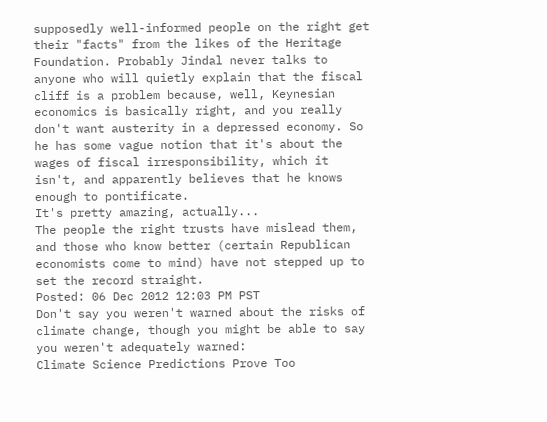supposedly well-informed people on the right get their "facts" from the likes of the Heritage Foundation. Probably Jindal never talks to anyone who will quietly explain that the fiscal cliff is a problem because, well, Keynesian economics is basically right, and you really don't want austerity in a depressed economy. So he has some vague notion that it's about the wages of fiscal irresponsibility, which it isn't, and apparently believes that he knows enough to pontificate.
It's pretty amazing, actually...
The people the right trusts have mislead them, and those who know better (certain Republican economists come to mind) have not stepped up to set the record straight.
Posted: 06 Dec 2012 12:03 PM PST
Don't say you weren't warned about the risks of climate change, though you might be able to say you weren't adequately warned:
Climate Science Predictions Prove Too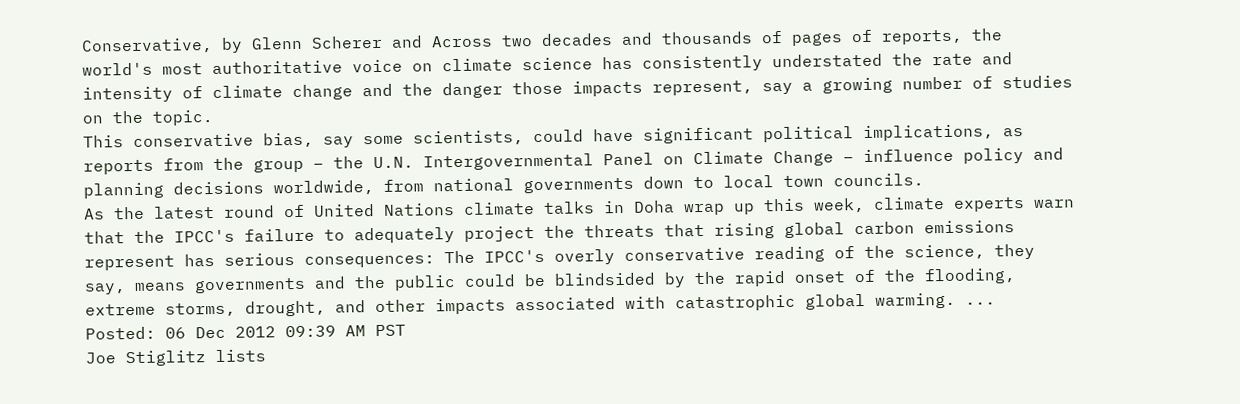Conservative, by Glenn Scherer and Across two decades and thousands of pages of reports, the world's most authoritative voice on climate science has consistently understated the rate and intensity of climate change and the danger those impacts represent, say a growing number of studies on the topic.
This conservative bias, say some scientists, could have significant political implications, as reports from the group – the U.N. Intergovernmental Panel on Climate Change – influence policy and planning decisions worldwide, from national governments down to local town councils.
As the latest round of United Nations climate talks in Doha wrap up this week, climate experts warn that the IPCC's failure to adequately project the threats that rising global carbon emissions represent has serious consequences: The IPCC's overly conservative reading of the science, they say, means governments and the public could be blindsided by the rapid onset of the flooding, extreme storms, drought, and other impacts associated with catastrophic global warming. ...
Posted: 06 Dec 2012 09:39 AM PST
Joe Stiglitz lists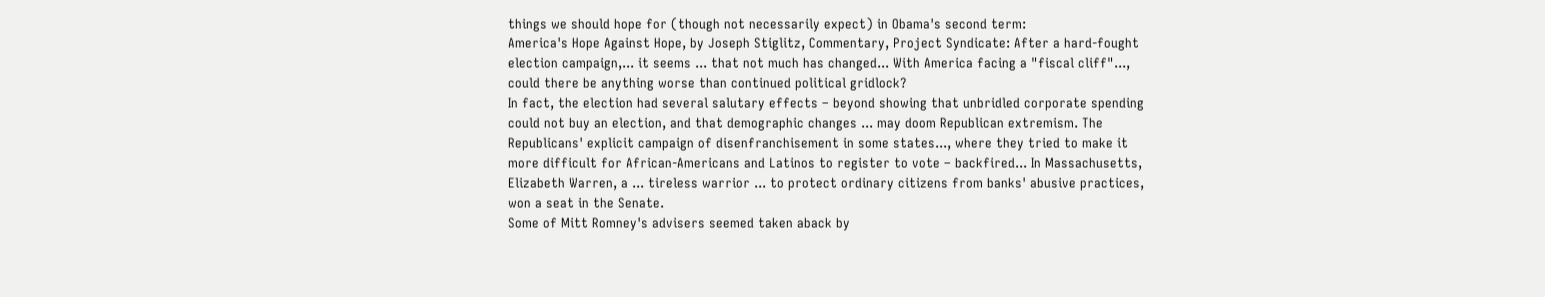things we should hope for (though not necessarily expect) in Obama's second term:
America's Hope Against Hope, by Joseph Stiglitz, Commentary, Project Syndicate: After a hard-fought election campaign,... it seems ... that not much has changed... With America facing a "fiscal cliff"..., could there be anything worse than continued political gridlock?
In fact, the election had several salutary effects – beyond showing that unbridled corporate spending could not buy an election, and that demographic changes ... may doom Republican extremism. The Republicans' explicit campaign of disenfranchisement in some states..., where they tried to make it more difficult for African-Americans and Latinos to register to vote – backfired... In Massachusetts, Elizabeth Warren, a ... tireless warrior ... to protect ordinary citizens from banks' abusive practices, won a seat in the Senate.
Some of Mitt Romney's advisers seemed taken aback by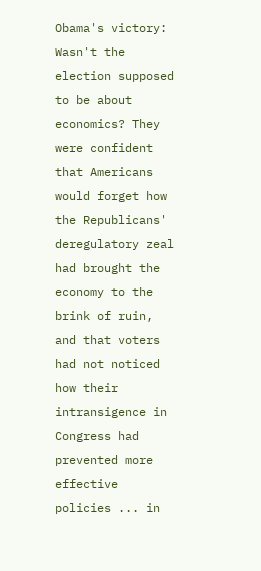Obama's victory: Wasn't the election supposed to be about economics? They were confident that Americans would forget how the Republicans' deregulatory zeal had brought the economy to the brink of ruin, and that voters had not noticed how their intransigence in Congress had prevented more effective policies ... in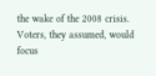the wake of the 2008 crisis. Voters, they assumed, would focus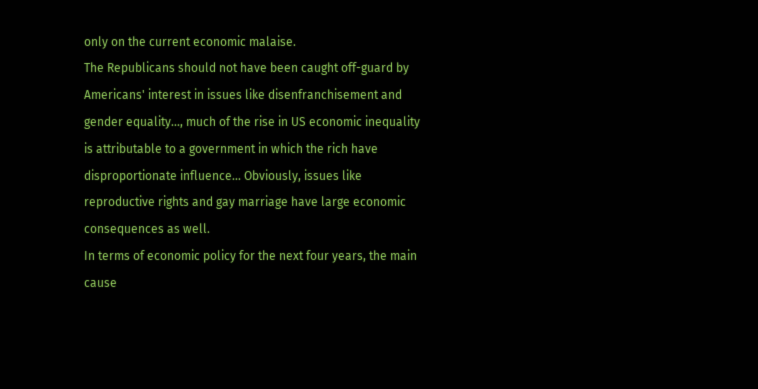only on the current economic malaise.
The Republicans should not have been caught off-guard by Americans' interest in issues like disenfranchisement and gender equality..., much of the rise in US economic inequality is attributable to a government in which the rich have disproportionate influence... Obviously, issues like reproductive rights and gay marriage have large economic consequences as well.
In terms of economic policy for the next four years, the main cause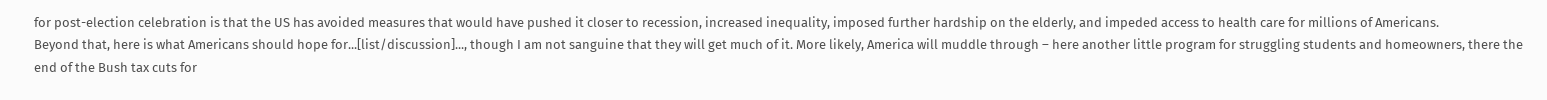for post-election celebration is that the US has avoided measures that would have pushed it closer to recession, increased inequality, imposed further hardship on the elderly, and impeded access to health care for millions of Americans.
Beyond that, here is what Americans should hope for...[list/discussion]..., though I am not sanguine that they will get much of it. More likely, America will muddle through – here another little program for struggling students and homeowners, there the end of the Bush tax cuts for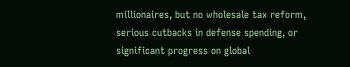millionaires, but no wholesale tax reform, serious cutbacks in defense spending, or significant progress on global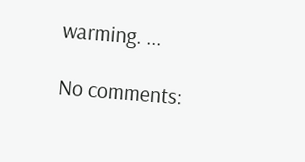warming. ...

No comments: